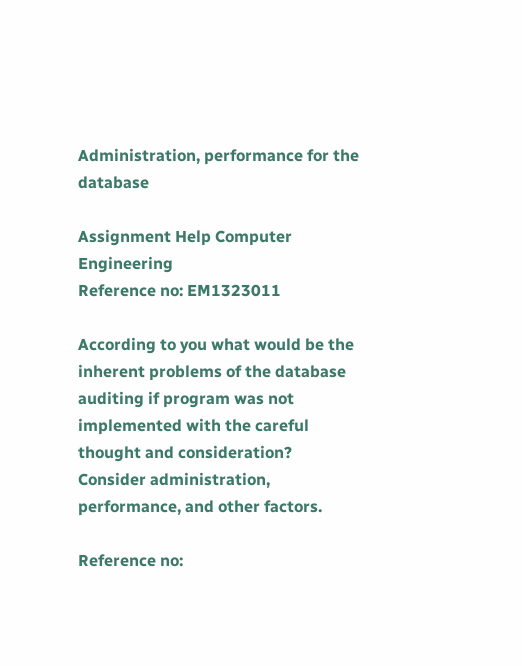Administration, performance for the database

Assignment Help Computer Engineering
Reference no: EM1323011

According to you what would be the inherent problems of the database auditing if program was not implemented with the careful thought and consideration? Consider administration, performance, and other factors.

Reference no: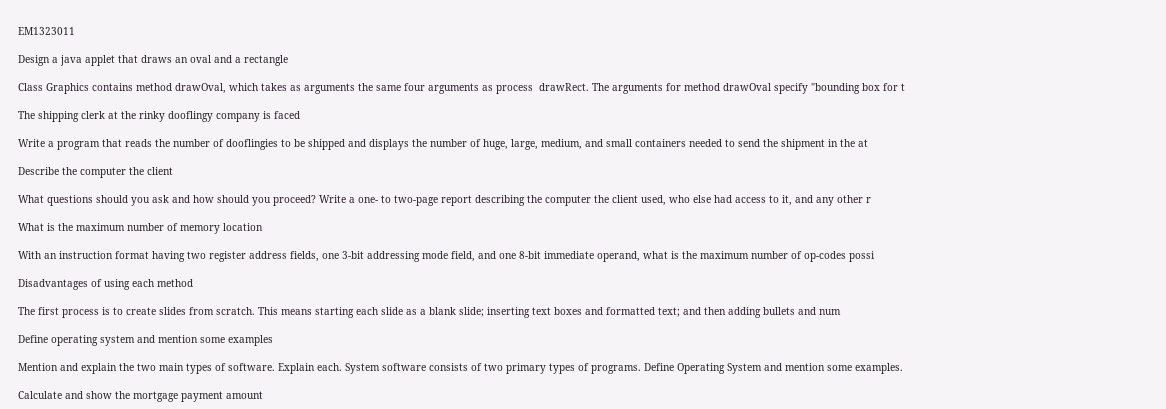EM1323011

Design a java applet that draws an oval and a rectangle

Class Graphics contains method drawOval, which takes as arguments the same four arguments as process  drawRect. The arguments for method drawOval specify "bounding box for t

The shipping clerk at the rinky dooflingy company is faced

Write a program that reads the number of dooflingies to be shipped and displays the number of huge, large, medium, and small containers needed to send the shipment in the at

Describe the computer the client

What questions should you ask and how should you proceed? Write a one- to two-page report describing the computer the client used, who else had access to it, and any other r

What is the maximum number of memory location

With an instruction format having two register address fields, one 3-bit addressing mode field, and one 8-bit immediate operand, what is the maximum number of op-codes possi

Disadvantages of using each method

The first process is to create slides from scratch. This means starting each slide as a blank slide; inserting text boxes and formatted text; and then adding bullets and num

Define operating system and mention some examples

Mention and explain the two main types of software. Explain each. System software consists of two primary types of programs. Define Operating System and mention some examples.

Calculate and show the mortgage payment amount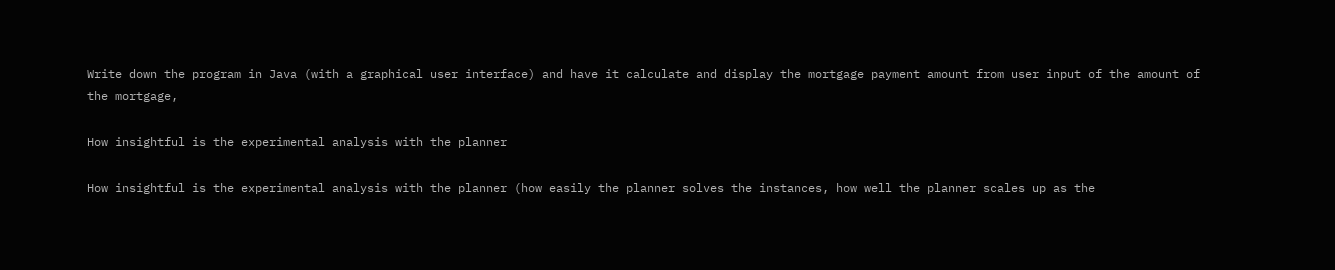Write down the program in Java (with a graphical user interface) and have it calculate and display the mortgage payment amount from user input of the amount of the mortgage,

How insightful is the experimental analysis with the planner

How insightful is the experimental analysis with the planner (how easily the planner solves the instances, how well the planner scales up as the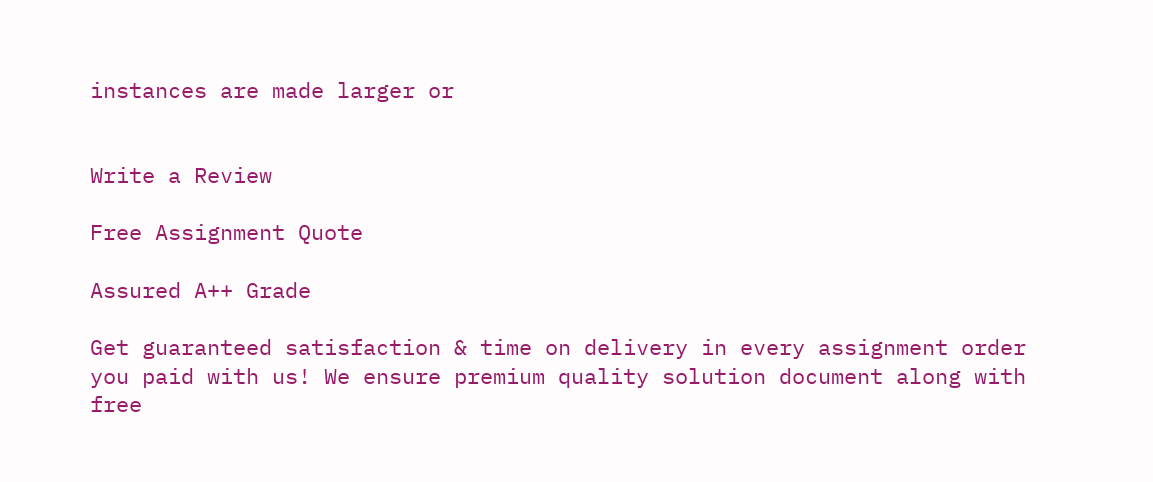instances are made larger or


Write a Review

Free Assignment Quote

Assured A++ Grade

Get guaranteed satisfaction & time on delivery in every assignment order you paid with us! We ensure premium quality solution document along with free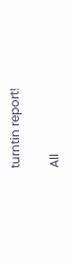turntin report!

All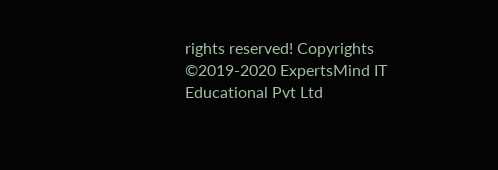rights reserved! Copyrights ©2019-2020 ExpertsMind IT Educational Pvt Ltd